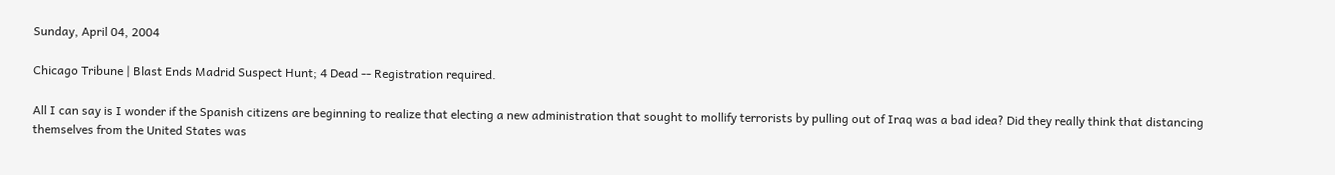Sunday, April 04, 2004

Chicago Tribune | Blast Ends Madrid Suspect Hunt; 4 Dead -- Registration required.

All I can say is I wonder if the Spanish citizens are beginning to realize that electing a new administration that sought to mollify terrorists by pulling out of Iraq was a bad idea? Did they really think that distancing themselves from the United States was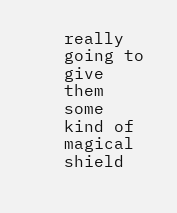really going to give them some kind of magical shield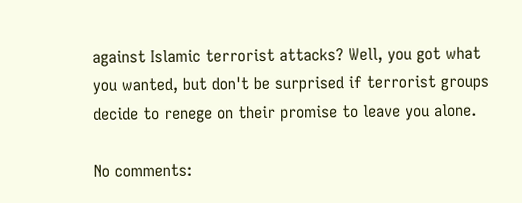against Islamic terrorist attacks? Well, you got what you wanted, but don't be surprised if terrorist groups decide to renege on their promise to leave you alone.

No comments: